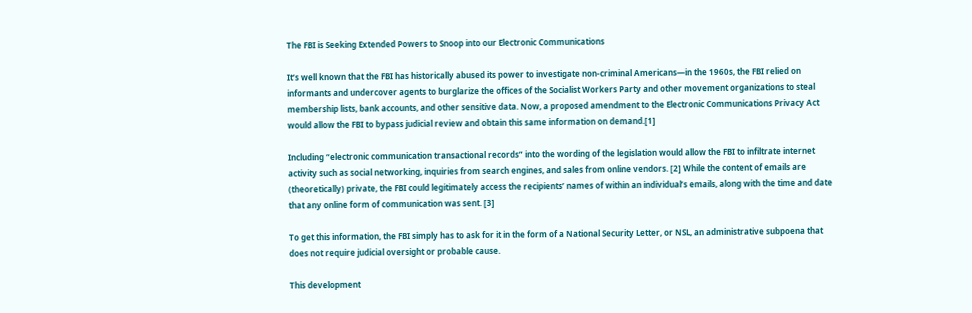The FBI is Seeking Extended Powers to Snoop into our Electronic Communications

It’s well known that the FBI has historically abused its power to investigate non-criminal Americans—in the 1960s, the FBI relied on informants and undercover agents to burglarize the offices of the Socialist Workers Party and other movement organizations to steal membership lists, bank accounts, and other sensitive data. Now, a proposed amendment to the Electronic Communications Privacy Act would allow the FBI to bypass judicial review and obtain this same information on demand.[1]

Including “electronic communication transactional records” into the wording of the legislation would allow the FBI to infiltrate internet activity such as social networking, inquiries from search engines, and sales from online vendors. [2] While the content of emails are (theoretically) private, the FBI could legitimately access the recipients’ names of within an individual’s emails, along with the time and date that any online form of communication was sent. [3]

To get this information, the FBI simply has to ask for it in the form of a National Security Letter, or NSL, an administrative subpoena that does not require judicial oversight or probable cause.

This development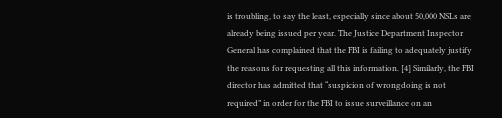is troubling, to say the least, especially since about 50,000 NSLs are already being issued per year. The Justice Department Inspector General has complained that the FBI is failing to adequately justify the reasons for requesting all this information. [4] Similarly, the FBI director has admitted that “suspicion of wrongdoing is not required” in order for the FBI to issue surveillance on an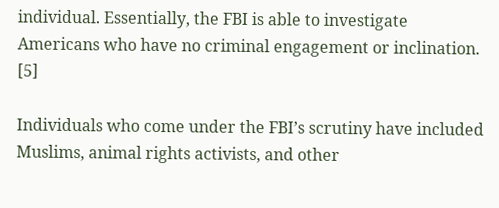individual. Essentially, the FBI is able to investigate Americans who have no criminal engagement or inclination. [5]

Individuals who come under the FBI’s scrutiny have included Muslims, animal rights activists, and other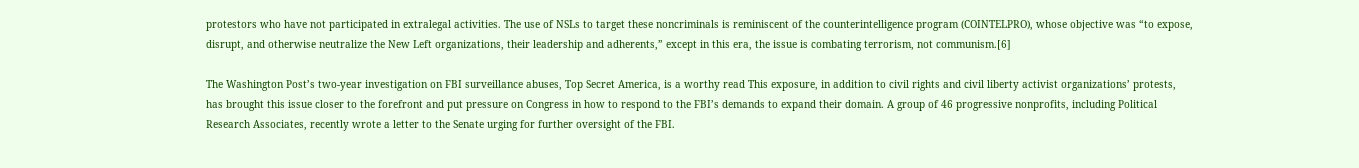protestors who have not participated in extralegal activities. The use of NSLs to target these noncriminals is reminiscent of the counterintelligence program (COINTELPRO), whose objective was “to expose, disrupt, and otherwise neutralize the New Left organizations, their leadership and adherents,” except in this era, the issue is combating terrorism, not communism.[6]

The Washington Post’s two-year investigation on FBI surveillance abuses, Top Secret America, is a worthy read This exposure, in addition to civil rights and civil liberty activist organizations’ protests, has brought this issue closer to the forefront and put pressure on Congress in how to respond to the FBI’s demands to expand their domain. A group of 46 progressive nonprofits, including Political Research Associates, recently wrote a letter to the Senate urging for further oversight of the FBI.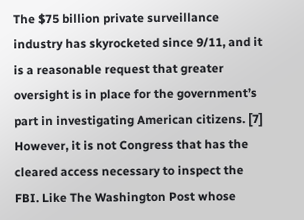The $75 billion private surveillance industry has skyrocketed since 9/11, and it is a reasonable request that greater oversight is in place for the government’s part in investigating American citizens. [7] However, it is not Congress that has the cleared access necessary to inspect the FBI. Like The Washington Post whose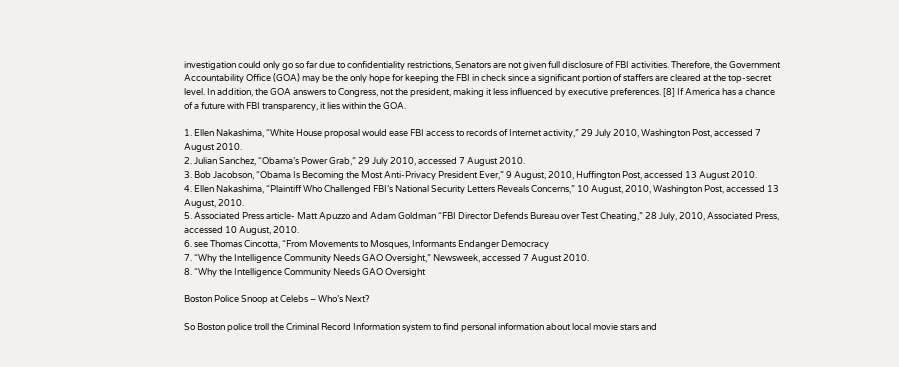investigation could only go so far due to confidentiality restrictions, Senators are not given full disclosure of FBI activities. Therefore, the Government Accountability Office (GOA) may be the only hope for keeping the FBI in check since a significant portion of staffers are cleared at the top-secret level. In addition, the GOA answers to Congress, not the president, making it less influenced by executive preferences. [8] If America has a chance of a future with FBI transparency, it lies within the GOA.

1. Ellen Nakashima, “White House proposal would ease FBI access to records of Internet activity,” 29 July 2010, Washington Post, accessed 7 August 2010.
2. Julian Sanchez, “Obama’s Power Grab,” 29 July 2010, accessed 7 August 2010.
3. Bob Jacobson, “Obama Is Becoming the Most Anti-Privacy President Ever,” 9 August, 2010, Huffington Post, accessed 13 August 2010.
4. Ellen Nakashima, “Plaintiff Who Challenged FBI’s National Security Letters Reveals Concerns,” 10 August, 2010, Washington Post, accessed 13 August, 2010.
5. Associated Press article- Matt Apuzzo and Adam Goldman “FBI Director Defends Bureau over Test Cheating,” 28 July, 2010, Associated Press, accessed 10 August, 2010.
6. see Thomas Cincotta, “From Movements to Mosques, Informants Endanger Democracy
7. “Why the Intelligence Community Needs GAO Oversight,” Newsweek, accessed 7 August 2010.
8. “Why the Intelligence Community Needs GAO Oversight

Boston Police Snoop at Celebs – Who’s Next?

So Boston police troll the Criminal Record Information system to find personal information about local movie stars and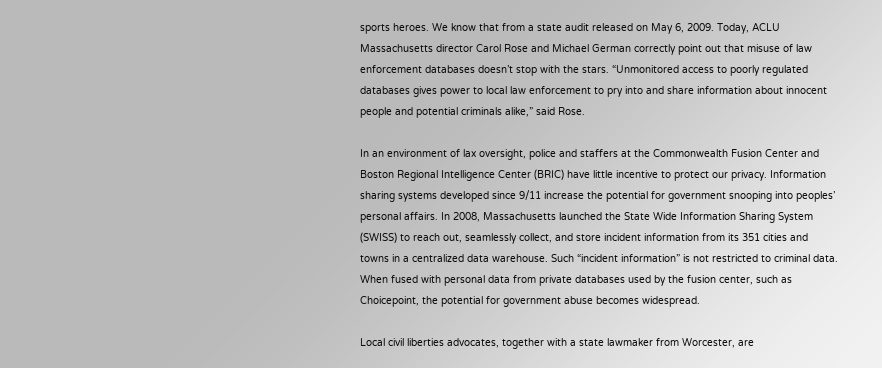sports heroes. We know that from a state audit released on May 6, 2009. Today, ACLU Massachusetts director Carol Rose and Michael German correctly point out that misuse of law enforcement databases doesn’t stop with the stars. “Unmonitored access to poorly regulated databases gives power to local law enforcement to pry into and share information about innocent people and potential criminals alike,” said Rose.

In an environment of lax oversight, police and staffers at the Commonwealth Fusion Center and Boston Regional Intelligence Center (BRIC) have little incentive to protect our privacy. Information sharing systems developed since 9/11 increase the potential for government snooping into peoples’ personal affairs. In 2008, Massachusetts launched the State Wide Information Sharing System (SWISS) to reach out, seamlessly collect, and store incident information from its 351 cities and towns in a centralized data warehouse. Such “incident information” is not restricted to criminal data. When fused with personal data from private databases used by the fusion center, such as Choicepoint, the potential for government abuse becomes widespread.

Local civil liberties advocates, together with a state lawmaker from Worcester, are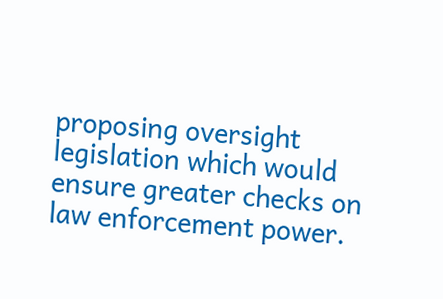proposing oversight legislation which would ensure greater checks on law enforcement power.